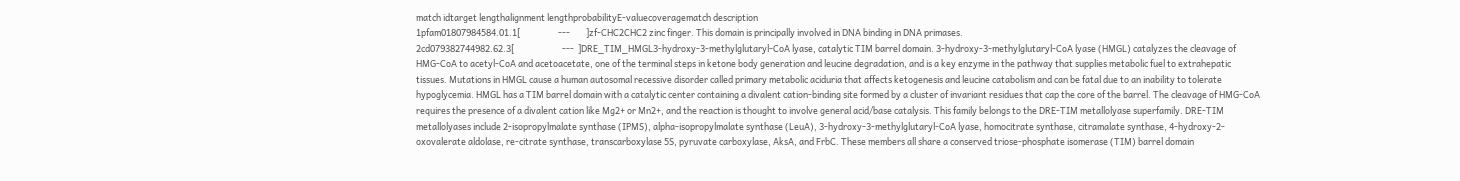match idtarget lengthalignment lengthprobabilityE-valuecoveragematch description
1pfam01807984584.01.1[                   ---        ]zf-CHC2CHC2 zinc finger. This domain is principally involved in DNA binding in DNA primases.
2cd079382744982.62.3[                        ---  ]DRE_TIM_HMGL3-hydroxy-3-methylglutaryl-CoA lyase, catalytic TIM barrel domain. 3-hydroxy-3-methylglutaryl-CoA lyase (HMGL) catalyzes the cleavage of HMG-CoA to acetyl-CoA and acetoacetate, one of the terminal steps in ketone body generation and leucine degradation, and is a key enzyme in the pathway that supplies metabolic fuel to extrahepatic tissues. Mutations in HMGL cause a human autosomal recessive disorder called primary metabolic aciduria that affects ketogenesis and leucine catabolism and can be fatal due to an inability to tolerate hypoglycemia. HMGL has a TIM barrel domain with a catalytic center containing a divalent cation-binding site formed by a cluster of invariant residues that cap the core of the barrel. The cleavage of HMG-CoA requires the presence of a divalent cation like Mg2+ or Mn2+, and the reaction is thought to involve general acid/base catalysis. This family belongs to the DRE-TIM metallolyase superfamily. DRE-TIM metallolyases include 2-isopropylmalate synthase (IPMS), alpha-isopropylmalate synthase (LeuA), 3-hydroxy-3-methylglutaryl-CoA lyase, homocitrate synthase, citramalate synthase, 4-hydroxy-2-oxovalerate aldolase, re-citrate synthase, transcarboxylase 5S, pyruvate carboxylase, AksA, and FrbC. These members all share a conserved triose-phosphate isomerase (TIM) barrel domain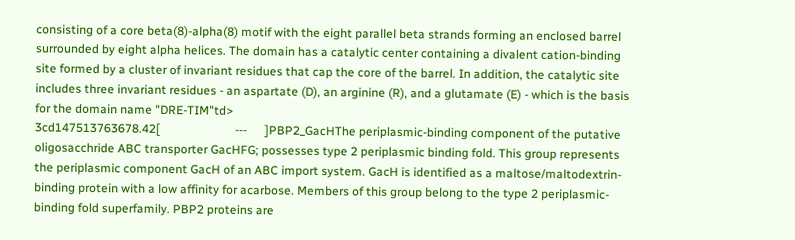consisting of a core beta(8)-alpha(8) motif with the eight parallel beta strands forming an enclosed barrel surrounded by eight alpha helices. The domain has a catalytic center containing a divalent cation-binding site formed by a cluster of invariant residues that cap the core of the barrel. In addition, the catalytic site includes three invariant residues - an aspartate (D), an arginine (R), and a glutamate (E) - which is the basis for the domain name "DRE-TIM"td>
3cd147513763678.42[                         ---      ]PBP2_GacHThe periplasmic-binding component of the putative oligosacchride ABC transporter GacHFG; possesses type 2 periplasmic binding fold. This group represents the periplasmic component GacH of an ABC import system. GacH is identified as a maltose/maltodextrin-binding protein with a low affinity for acarbose. Members of this group belong to the type 2 periplasmic-binding fold superfamily. PBP2 proteins are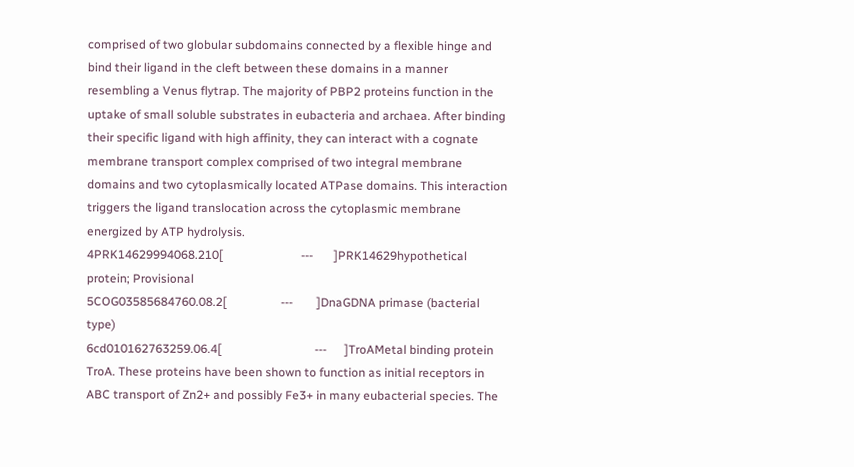comprised of two globular subdomains connected by a flexible hinge and bind their ligand in the cleft between these domains in a manner resembling a Venus flytrap. The majority of PBP2 proteins function in the uptake of small soluble substrates in eubacteria and archaea. After binding their specific ligand with high affinity, they can interact with a cognate membrane transport complex comprised of two integral membrane domains and two cytoplasmically located ATPase domains. This interaction triggers the ligand translocation across the cytoplasmic membrane energized by ATP hydrolysis.
4PRK14629994068.210[                          ---       ]PRK14629hypothetical protein; Provisional
5COG03585684760.08.2[                  ---        ]DnaGDNA primase (bacterial type)
6cd010162763259.06.4[                               ---      ]TroAMetal binding protein TroA. These proteins have been shown to function as initial receptors in ABC transport of Zn2+ and possibly Fe3+ in many eubacterial species. The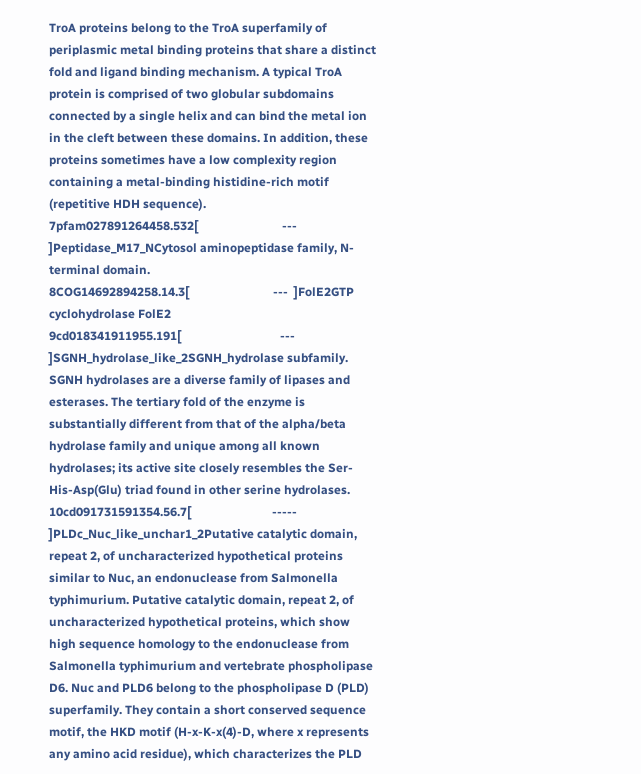TroA proteins belong to the TroA superfamily of periplasmic metal binding proteins that share a distinct fold and ligand binding mechanism. A typical TroA protein is comprised of two globular subdomains connected by a single helix and can bind the metal ion in the cleft between these domains. In addition, these proteins sometimes have a low complexity region containing a metal-binding histidine-rich motif (repetitive HDH sequence).
7pfam027891264458.532[                            ---   ]Peptidase_M17_NCytosol aminopeptidase family, N-terminal domain.
8COG14692894258.14.3[                            ---  ]FolE2GTP cyclohydrolase FolE2
9cd018341911955.191[                                 ---         ]SGNH_hydrolase_like_2SGNH_hydrolase subfamily. SGNH hydrolases are a diverse family of lipases and esterases. The tertiary fold of the enzyme is substantially different from that of the alpha/beta hydrolase family and unique among all known hydrolases; its active site closely resembles the Ser-His-Asp(Glu) triad found in other serine hydrolases.
10cd091731591354.56.7[                           -----                 ]PLDc_Nuc_like_unchar1_2Putative catalytic domain, repeat 2, of uncharacterized hypothetical proteins similar to Nuc, an endonuclease from Salmonella typhimurium. Putative catalytic domain, repeat 2, of uncharacterized hypothetical proteins, which show high sequence homology to the endonuclease from Salmonella typhimurium and vertebrate phospholipase D6. Nuc and PLD6 belong to the phospholipase D (PLD) superfamily. They contain a short conserved sequence motif, the HKD motif (H-x-K-x(4)-D, where x represents any amino acid residue), which characterizes the PLD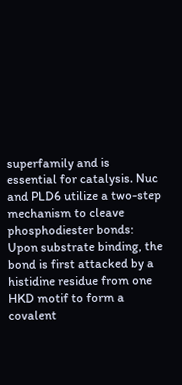superfamily and is essential for catalysis. Nuc and PLD6 utilize a two-step mechanism to cleave phosphodiester bonds: Upon substrate binding, the bond is first attacked by a histidine residue from one HKD motif to form a covalent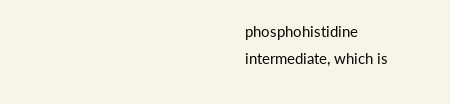phosphohistidine intermediate, which is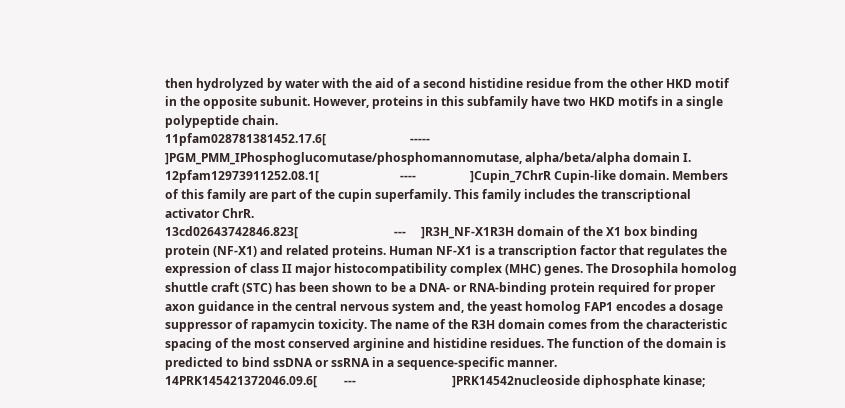then hydrolyzed by water with the aid of a second histidine residue from the other HKD motif in the opposite subunit. However, proteins in this subfamily have two HKD motifs in a single polypeptide chain.
11pfam028781381452.17.6[                            -----                ]PGM_PMM_IPhosphoglucomutase/phosphomannomutase, alpha/beta/alpha domain I.
12pfam12973911252.08.1[                           ----                  ]Cupin_7ChrR Cupin-like domain. Members of this family are part of the cupin superfamily. This family includes the transcriptional activator ChrR.
13cd02643742846.823[                                ---     ]R3H_NF-X1R3H domain of the X1 box binding protein (NF-X1) and related proteins. Human NF-X1 is a transcription factor that regulates the expression of class II major histocompatibility complex (MHC) genes. The Drosophila homolog shuttle craft (STC) has been shown to be a DNA- or RNA-binding protein required for proper axon guidance in the central nervous system and, the yeast homolog FAP1 encodes a dosage suppressor of rapamycin toxicity. The name of the R3H domain comes from the characteristic spacing of the most conserved arginine and histidine residues. The function of the domain is predicted to bind ssDNA or ssRNA in a sequence-specific manner.
14PRK145421372046.09.6[         ---                                ]PRK14542nucleoside diphosphate kinase;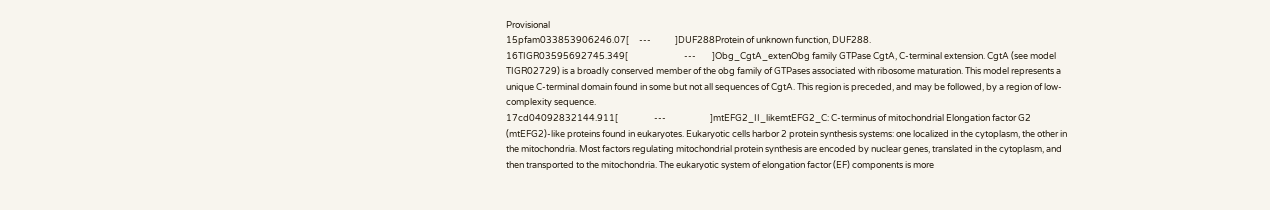Provisional
15pfam033853906246.07[     ---            ]DUF288Protein of unknown function, DUF288.
16TIGR03595692745.349[                            ---        ]Obg_CgtA_extenObg family GTPase CgtA, C-terminal extension. CgtA (see model TIGR02729) is a broadly conserved member of the obg family of GTPases associated with ribosome maturation. This model represents a unique C-terminal domain found in some but not all sequences of CgtA. This region is preceded, and may be followed, by a region of low-complexity sequence.
17cd04092832144.911[                  ---                      ]mtEFG2_II_likemtEFG2_C: C-terminus of mitochondrial Elongation factor G2 (mtEFG2)-like proteins found in eukaryotes. Eukaryotic cells harbor 2 protein synthesis systems: one localized in the cytoplasm, the other in the mitochondria. Most factors regulating mitochondrial protein synthesis are encoded by nuclear genes, translated in the cytoplasm, and then transported to the mitochondria. The eukaryotic system of elongation factor (EF) components is more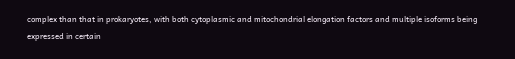complex than that in prokaryotes, with both cytoplasmic and mitochondrial elongation factors and multiple isoforms being expressed in certain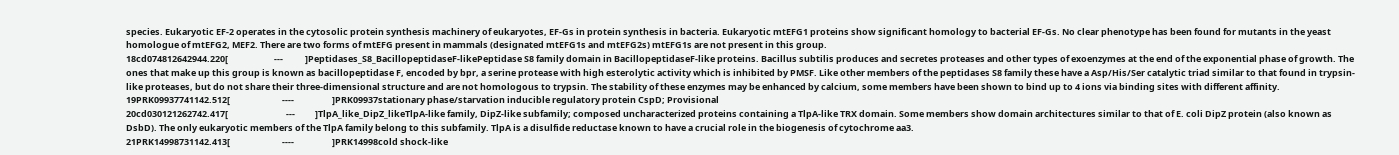species. Eukaryotic EF-2 operates in the cytosolic protein synthesis machinery of eukaryotes, EF-Gs in protein synthesis in bacteria. Eukaryotic mtEFG1 proteins show significant homology to bacterial EF-Gs. No clear phenotype has been found for mutants in the yeast homologue of mtEFG2, MEF2. There are two forms of mtEFG present in mammals (designated mtEFG1s and mtEFG2s) mtEFG1s are not present in this group.
18cd074812642944.220[                       ---           ]Peptidases_S8_BacillopeptidaseF-likePeptidase S8 family domain in BacillopeptidaseF-like proteins. Bacillus subtilis produces and secretes proteases and other types of exoenzymes at the end of the exponential phase of growth. The ones that make up this group is known as bacillopeptidase F, encoded by bpr, a serine protease with high esterolytic activity which is inhibited by PMSF. Like other members of the peptidases S8 family these have a Asp/His/Ser catalytic triad similar to that found in trypsin-like proteases, but do not share their three-dimensional structure and are not homologous to trypsin. The stability of these enzymes may be enhanced by calcium, some members have been shown to bind up to 4 ions via binding sites with different affinity.
19PRK09937741142.512[                          ----                   ]PRK09937stationary phase/starvation inducible regulatory protein CspD; Provisional
20cd030121262742.417[                             ---          ]TlpA_like_DipZ_likeTlpA-like family, DipZ-like subfamily; composed uncharacterized proteins containing a TlpA-like TRX domain. Some members show domain architectures similar to that of E. coli DipZ protein (also known as DsbD). The only eukaryotic members of the TlpA family belong to this subfamily. TlpA is a disulfide reductase known to have a crucial role in the biogenesis of cytochrome aa3.
21PRK14998731142.413[                          ----                   ]PRK14998cold shock-like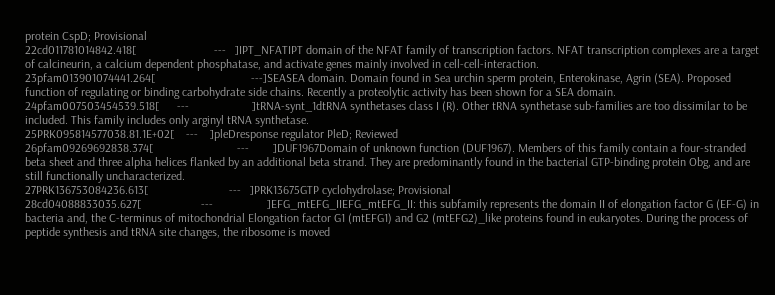protein CspD; Provisional
22cd011781014842.418[                          ---   ]IPT_NFATIPT domain of the NFAT family of transcription factors. NFAT transcription complexes are a target of calcineurin, a calcium dependent phosphatase, and activate genes mainly involved in cell-cell-interaction.
23pfam013901074441.264[                                ---]SEASEA domain. Domain found in Sea urchin sperm protein, Enterokinase, Agrin (SEA). Proposed function of regulating or binding carbohydrate side chains. Recently a proteolytic activity has been shown for a SEA domain.
24pfam007503454539.518[      ---                     ]tRNA-synt_1dtRNA synthetases class I (R). Other tRNA synthetase sub-families are too dissimilar to be included. This family includes only arginyl tRNA synthetase.
25PRK095814577038.81.1E+02[    ---    ]pleDresponse regulator PleD; Reviewed
26pfam09269692838.374[                            ---        ]DUF1967Domain of unknown function (DUF1967). Members of this family contain a four-stranded beta sheet and three alpha helices flanked by an additional beta strand. They are predominantly found in the bacterial GTP-binding protein Obg, and are still functionally uncharacterized.
27PRK136753084236.613[                           ---   ]PRK13675GTP cyclohydrolase; Provisional
28cd04088833035.627[                    ---                  ]EFG_mtEFG_IIEFG_mtEFG_II: this subfamily represents the domain II of elongation factor G (EF-G) in bacteria and, the C-terminus of mitochondrial Elongation factor G1 (mtEFG1) and G2 (mtEFG2)_like proteins found in eukaryotes. During the process of peptide synthesis and tRNA site changes, the ribosome is moved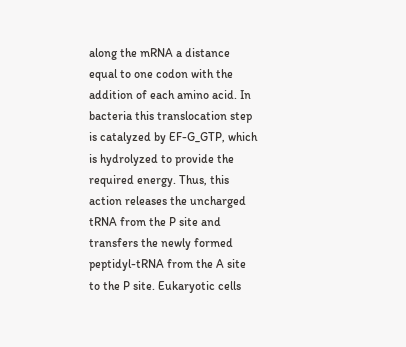along the mRNA a distance equal to one codon with the addition of each amino acid. In bacteria this translocation step is catalyzed by EF-G_GTP, which is hydrolyzed to provide the required energy. Thus, this action releases the uncharged tRNA from the P site and transfers the newly formed peptidyl-tRNA from the A site to the P site. Eukaryotic cells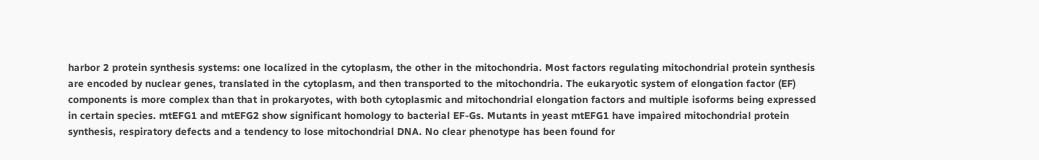harbor 2 protein synthesis systems: one localized in the cytoplasm, the other in the mitochondria. Most factors regulating mitochondrial protein synthesis are encoded by nuclear genes, translated in the cytoplasm, and then transported to the mitochondria. The eukaryotic system of elongation factor (EF) components is more complex than that in prokaryotes, with both cytoplasmic and mitochondrial elongation factors and multiple isoforms being expressed in certain species. mtEFG1 and mtEFG2 show significant homology to bacterial EF-Gs. Mutants in yeast mtEFG1 have impaired mitochondrial protein synthesis, respiratory defects and a tendency to lose mitochondrial DNA. No clear phenotype has been found for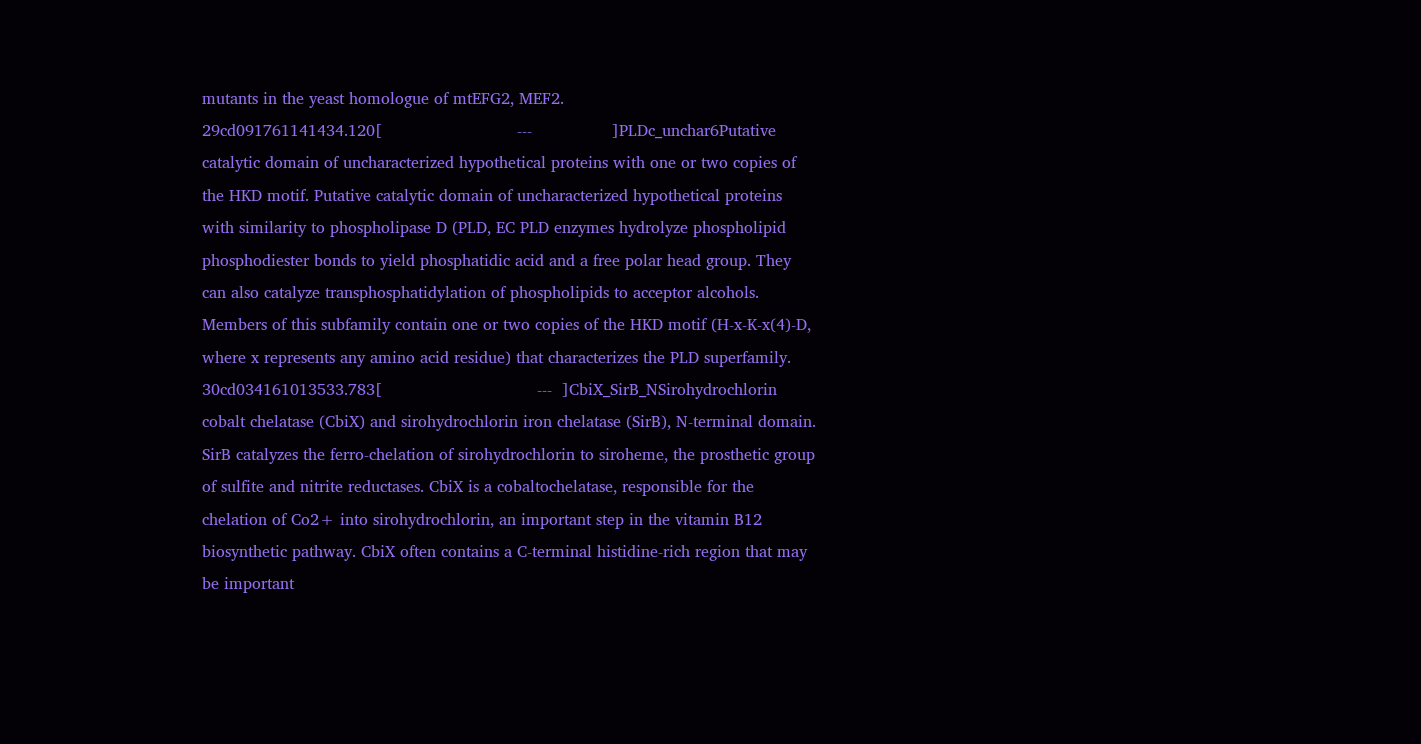mutants in the yeast homologue of mtEFG2, MEF2.
29cd091761141434.120[                           ---                ]PLDc_unchar6Putative catalytic domain of uncharacterized hypothetical proteins with one or two copies of the HKD motif. Putative catalytic domain of uncharacterized hypothetical proteins with similarity to phospholipase D (PLD, EC PLD enzymes hydrolyze phospholipid phosphodiester bonds to yield phosphatidic acid and a free polar head group. They can also catalyze transphosphatidylation of phospholipids to acceptor alcohols. Members of this subfamily contain one or two copies of the HKD motif (H-x-K-x(4)-D, where x represents any amino acid residue) that characterizes the PLD superfamily.
30cd034161013533.783[                               ---  ]CbiX_SirB_NSirohydrochlorin cobalt chelatase (CbiX) and sirohydrochlorin iron chelatase (SirB), N-terminal domain. SirB catalyzes the ferro-chelation of sirohydrochlorin to siroheme, the prosthetic group of sulfite and nitrite reductases. CbiX is a cobaltochelatase, responsible for the chelation of Co2+ into sirohydrochlorin, an important step in the vitamin B12 biosynthetic pathway. CbiX often contains a C-terminal histidine-rich region that may be important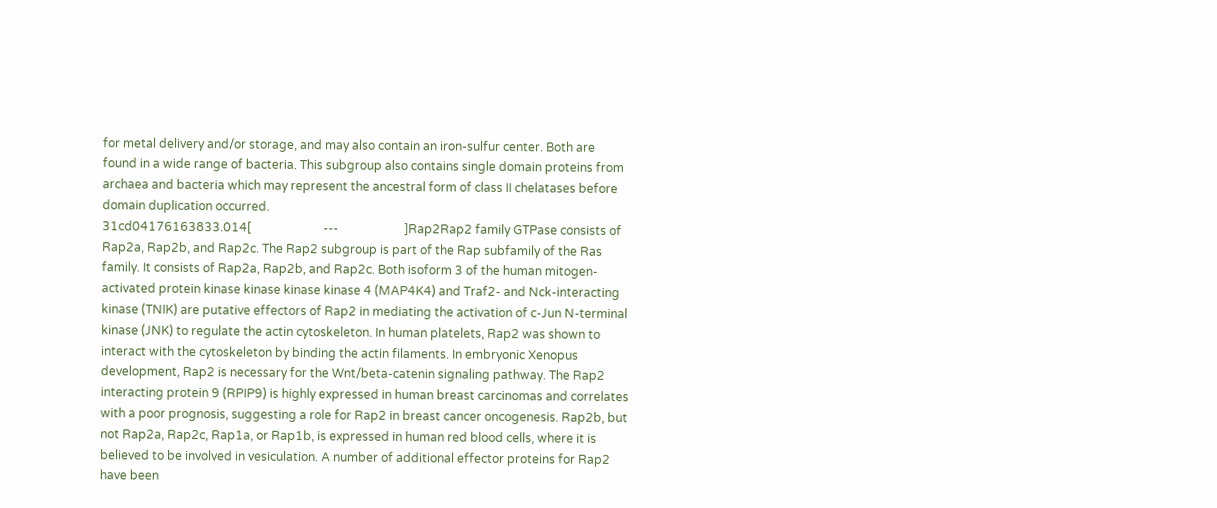for metal delivery and/or storage, and may also contain an iron-sulfur center. Both are found in a wide range of bacteria. This subgroup also contains single domain proteins from archaea and bacteria which may represent the ancestral form of class II chelatases before domain duplication occurred.
31cd04176163833.014[                        ---                      ]Rap2Rap2 family GTPase consists of Rap2a, Rap2b, and Rap2c. The Rap2 subgroup is part of the Rap subfamily of the Ras family. It consists of Rap2a, Rap2b, and Rap2c. Both isoform 3 of the human mitogen-activated protein kinase kinase kinase kinase 4 (MAP4K4) and Traf2- and Nck-interacting kinase (TNIK) are putative effectors of Rap2 in mediating the activation of c-Jun N-terminal kinase (JNK) to regulate the actin cytoskeleton. In human platelets, Rap2 was shown to interact with the cytoskeleton by binding the actin filaments. In embryonic Xenopus development, Rap2 is necessary for the Wnt/beta-catenin signaling pathway. The Rap2 interacting protein 9 (RPIP9) is highly expressed in human breast carcinomas and correlates with a poor prognosis, suggesting a role for Rap2 in breast cancer oncogenesis. Rap2b, but not Rap2a, Rap2c, Rap1a, or Rap1b, is expressed in human red blood cells, where it is believed to be involved in vesiculation. A number of additional effector proteins for Rap2 have been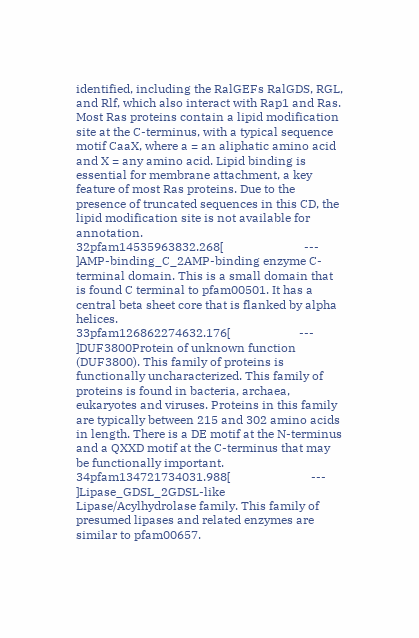identified, including the RalGEFs RalGDS, RGL, and Rlf, which also interact with Rap1 and Ras. Most Ras proteins contain a lipid modification site at the C-terminus, with a typical sequence motif CaaX, where a = an aliphatic amino acid and X = any amino acid. Lipid binding is essential for membrane attachment, a key feature of most Ras proteins. Due to the presence of truncated sequences in this CD, the lipid modification site is not available for annotation.
32pfam14535963832.268[                           ---       ]AMP-binding_C_2AMP-binding enzyme C-terminal domain. This is a small domain that is found C terminal to pfam00501. It has a central beta sheet core that is flanked by alpha helices.
33pfam126862274632.176[                       ---     ]DUF3800Protein of unknown function (DUF3800). This family of proteins is functionally uncharacterized. This family of proteins is found in bacteria, archaea, eukaryotes and viruses. Proteins in this family are typically between 215 and 302 amino acids in length. There is a DE motif at the N-terminus and a QXXD motif at the C-terminus that may be functionally important.
34pfam134721734031.988[                           ---      ]Lipase_GDSL_2GDSL-like Lipase/Acylhydrolase family. This family of presumed lipases and related enzymes are similar to pfam00657.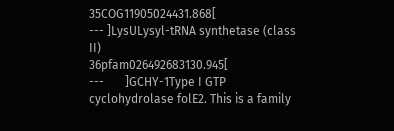35COG11905024431.868[                               --- ]LysULysyl-tRNA synthetase (class II)
36pfam026492683130.945[                           ---       ]GCHY-1Type I GTP cyclohydrolase folE2. This is a family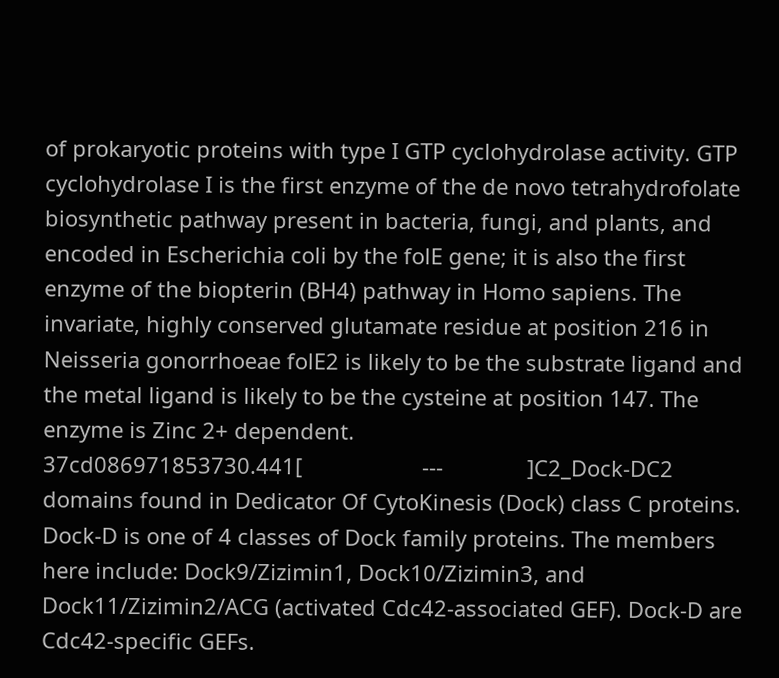of prokaryotic proteins with type I GTP cyclohydrolase activity. GTP cyclohydrolase I is the first enzyme of the de novo tetrahydrofolate biosynthetic pathway present in bacteria, fungi, and plants, and encoded in Escherichia coli by the folE gene; it is also the first enzyme of the biopterin (BH4) pathway in Homo sapiens. The invariate, highly conserved glutamate residue at position 216 in Neisseria gonorrhoeae folE2 is likely to be the substrate ligand and the metal ligand is likely to be the cysteine at position 147. The enzyme is Zinc 2+ dependent.
37cd086971853730.441[                    ---              ]C2_Dock-DC2 domains found in Dedicator Of CytoKinesis (Dock) class C proteins. Dock-D is one of 4 classes of Dock family proteins. The members here include: Dock9/Zizimin1, Dock10/Zizimin3, and Dock11/Zizimin2/ACG (activated Cdc42-associated GEF). Dock-D are Cdc42-specific GEFs.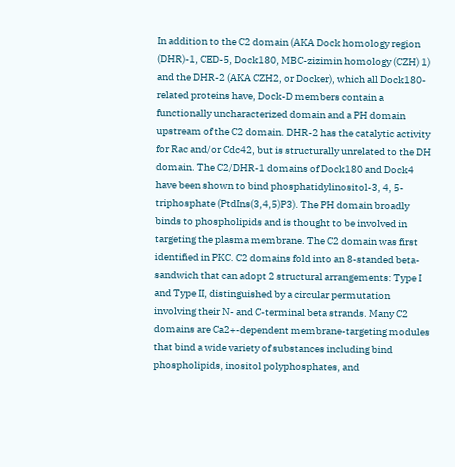In addition to the C2 domain (AKA Dock homology region (DHR)-1, CED-5, Dock180, MBC-zizimin homology (CZH) 1) and the DHR-2 (AKA CZH2, or Docker), which all Dock180-related proteins have, Dock-D members contain a functionally uncharacterized domain and a PH domain upstream of the C2 domain. DHR-2 has the catalytic activity for Rac and/or Cdc42, but is structurally unrelated to the DH domain. The C2/DHR-1 domains of Dock180 and Dock4 have been shown to bind phosphatidylinositol-3, 4, 5-triphosphate (PtdIns(3,4,5)P3). The PH domain broadly binds to phospholipids and is thought to be involved in targeting the plasma membrane. The C2 domain was first identified in PKC. C2 domains fold into an 8-standed beta-sandwich that can adopt 2 structural arrangements: Type I and Type II, distinguished by a circular permutation involving their N- and C-terminal beta strands. Many C2 domains are Ca2+-dependent membrane-targeting modules that bind a wide variety of substances including bind phospholipids, inositol polyphosphates, and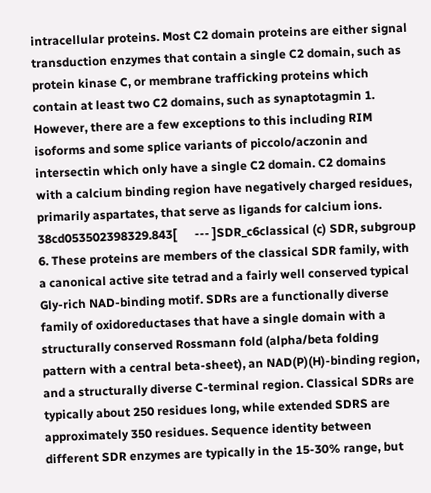intracellular proteins. Most C2 domain proteins are either signal transduction enzymes that contain a single C2 domain, such as protein kinase C, or membrane trafficking proteins which contain at least two C2 domains, such as synaptotagmin 1. However, there are a few exceptions to this including RIM isoforms and some splice variants of piccolo/aczonin and intersectin which only have a single C2 domain. C2 domains with a calcium binding region have negatively charged residues, primarily aspartates, that serve as ligands for calcium ions.
38cd053502398329.843[      --- ]SDR_c6classical (c) SDR, subgroup 6. These proteins are members of the classical SDR family, with a canonical active site tetrad and a fairly well conserved typical Gly-rich NAD-binding motif. SDRs are a functionally diverse family of oxidoreductases that have a single domain with a structurally conserved Rossmann fold (alpha/beta folding pattern with a central beta-sheet), an NAD(P)(H)-binding region, and a structurally diverse C-terminal region. Classical SDRs are typically about 250 residues long, while extended SDRS are approximately 350 residues. Sequence identity between different SDR enzymes are typically in the 15-30% range, but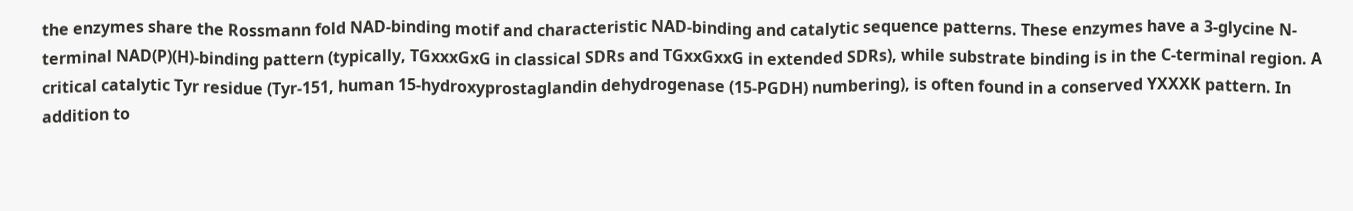the enzymes share the Rossmann fold NAD-binding motif and characteristic NAD-binding and catalytic sequence patterns. These enzymes have a 3-glycine N-terminal NAD(P)(H)-binding pattern (typically, TGxxxGxG in classical SDRs and TGxxGxxG in extended SDRs), while substrate binding is in the C-terminal region. A critical catalytic Tyr residue (Tyr-151, human 15-hydroxyprostaglandin dehydrogenase (15-PGDH) numbering), is often found in a conserved YXXXK pattern. In addition to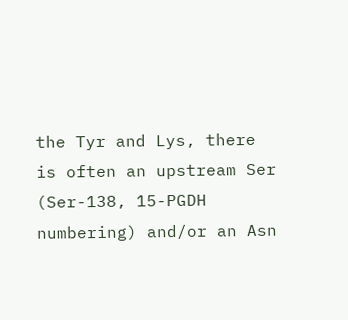the Tyr and Lys, there is often an upstream Ser (Ser-138, 15-PGDH numbering) and/or an Asn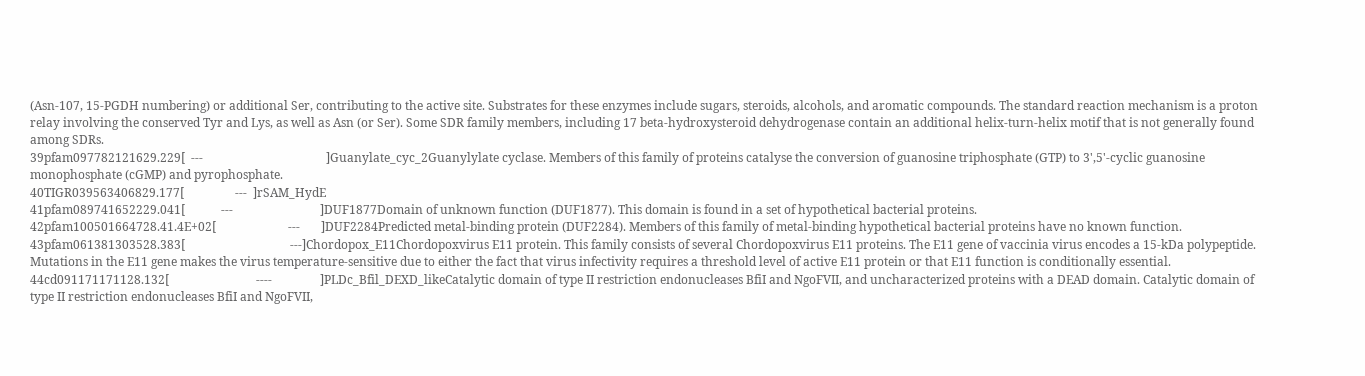(Asn-107, 15-PGDH numbering) or additional Ser, contributing to the active site. Substrates for these enzymes include sugars, steroids, alcohols, and aromatic compounds. The standard reaction mechanism is a proton relay involving the conserved Tyr and Lys, as well as Asn (or Ser). Some SDR family members, including 17 beta-hydroxysteroid dehydrogenase contain an additional helix-turn-helix motif that is not generally found among SDRs.
39pfam097782121629.229[  ---                                         ]Guanylate_cyc_2Guanylylate cyclase. Members of this family of proteins catalyse the conversion of guanosine triphosphate (GTP) to 3',5'-cyclic guanosine monophosphate (cGMP) and pyrophosphate.
40TIGR039563406829.177[                 ---  ]rSAM_HydE
41pfam089741652229.041[            ---                             ]DUF1877Domain of unknown function (DUF1877). This domain is found in a set of hypothetical bacterial proteins.
42pfam100501664728.41.4E+02[                        ---       ]DUF2284Predicted metal-binding protein (DUF2284). Members of this family of metal-binding hypothetical bacterial proteins have no known function.
43pfam061381303528.383[                                   ---]Chordopox_E11Chordopoxvirus E11 protein. This family consists of several Chordopoxvirus E11 proteins. The E11 gene of vaccinia virus encodes a 15-kDa polypeptide. Mutations in the E11 gene makes the virus temperature-sensitive due to either the fact that virus infectivity requires a threshold level of active E11 protein or that E11 function is conditionally essential.
44cd091171171128.132[                             ----                ]PLDc_Bfil_DEXD_likeCatalytic domain of type II restriction endonucleases BfiI and NgoFVII, and uncharacterized proteins with a DEAD domain. Catalytic domain of type II restriction endonucleases BfiI and NgoFVII,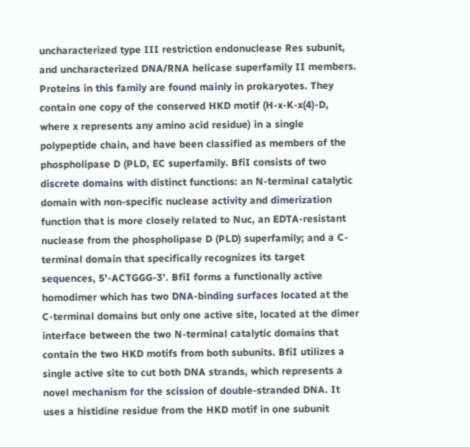uncharacterized type III restriction endonuclease Res subunit, and uncharacterized DNA/RNA helicase superfamily II members. Proteins in this family are found mainly in prokaryotes. They contain one copy of the conserved HKD motif (H-x-K-x(4)-D, where x represents any amino acid residue) in a single polypeptide chain, and have been classified as members of the phospholipase D (PLD, EC superfamily. BfiI consists of two discrete domains with distinct functions: an N-terminal catalytic domain with non-specific nuclease activity and dimerization function that is more closely related to Nuc, an EDTA-resistant nuclease from the phospholipase D (PLD) superfamily; and a C-terminal domain that specifically recognizes its target sequences, 5'-ACTGGG-3'. BfiI forms a functionally active homodimer which has two DNA-binding surfaces located at the C-terminal domains but only one active site, located at the dimer interface between the two N-terminal catalytic domains that contain the two HKD motifs from both subunits. BfiI utilizes a single active site to cut both DNA strands, which represents a novel mechanism for the scission of double-stranded DNA. It uses a histidine residue from the HKD motif in one subunit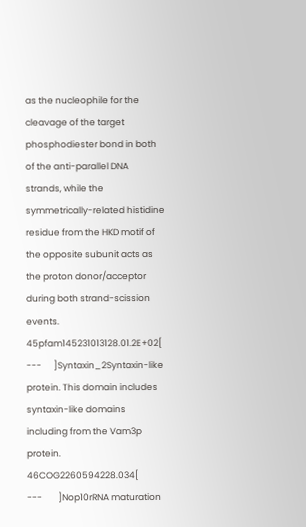as the nucleophile for the cleavage of the target phosphodiester bond in both of the anti-parallel DNA strands, while the symmetrically-related histidine residue from the HKD motif of the opposite subunit acts as the proton donor/acceptor during both strand-scission events.
45pfam145231013128.01.2E+02[                               ---      ]Syntaxin_2Syntaxin-like protein. This domain includes syntaxin-like domains including from the Vam3p protein.
46COG2260594228.034[                       ---        ]Nop10rRNA maturation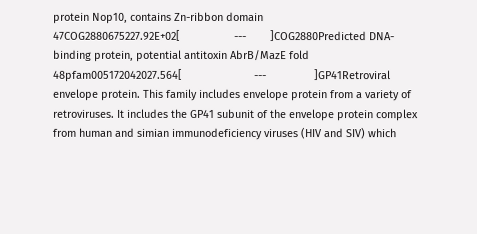protein Nop10, contains Zn-ribbon domain
47COG2880675227.92E+02[                  ---        ]COG2880Predicted DNA-binding protein, potential antitoxin AbrB/MazE fold
48pfam005172042027.564[                        ---                ]GP41Retroviral envelope protein. This family includes envelope protein from a variety of retroviruses. It includes the GP41 subunit of the envelope protein complex from human and simian immunodeficiency viruses (HIV and SIV) which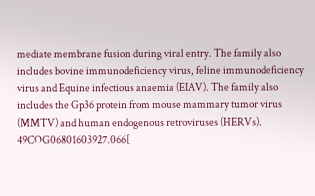mediate membrane fusion during viral entry. The family also includes bovine immunodeficiency virus, feline immunodeficiency virus and Equine infectious anaemia (EIAV). The family also includes the Gp36 protein from mouse mammary tumor virus (MMTV) and human endogenous retroviruses (HERVs).
49COG06801603927.066[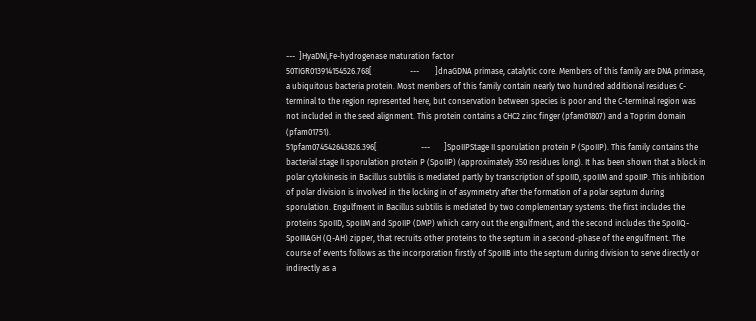---  ]HyaDNi,Fe-hydrogenase maturation factor
50TIGR013914154526.768[                   ---        ]dnaGDNA primase, catalytic core. Members of this family are DNA primase, a ubiquitous bacteria protein. Most members of this family contain nearly two hundred additional residues C-terminal to the region represented here, but conservation between species is poor and the C-terminal region was not included in the seed alignment. This protein contains a CHC2 zinc finger (pfam01807) and a Toprim domain (pfam01751).
51pfam074542643826.396[                      ---       ]SpoIIPStage II sporulation protein P (SpoIIP). This family contains the bacterial stage II sporulation protein P (SpoIIP) (approximately 350 residues long). It has been shown that a block in polar cytokinesis in Bacillus subtilis is mediated partly by transcription of spoIID, spoIIM and spoIIP. This inhibition of polar division is involved in the locking in of asymmetry after the formation of a polar septum during sporulation. Engulfment in Bacillus subtilis is mediated by two complementary systems: the first includes the proteins SpoIID, SpoIIM and SpoIIP (DMP) which carry out the engulfment, and the second includes the SpoIIQ-SpoIIIAGH (Q-AH) zipper, that recruits other proteins to the septum in a second-phase of the engulfment. The course of events follows as the incorporation firstly of SpoIIB into the septum during division to serve directly or indirectly as a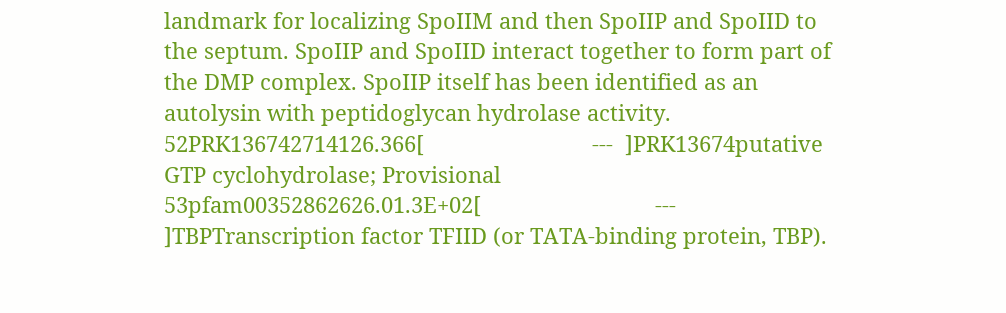landmark for localizing SpoIIM and then SpoIIP and SpoIID to the septum. SpoIIP and SpoIID interact together to form part of the DMP complex. SpoIIP itself has been identified as an autolysin with peptidoglycan hydrolase activity.
52PRK136742714126.366[                            ---  ]PRK13674putative GTP cyclohydrolase; Provisional
53pfam00352862626.01.3E+02[                             ---        ]TBPTranscription factor TFIID (or TATA-binding protein, TBP).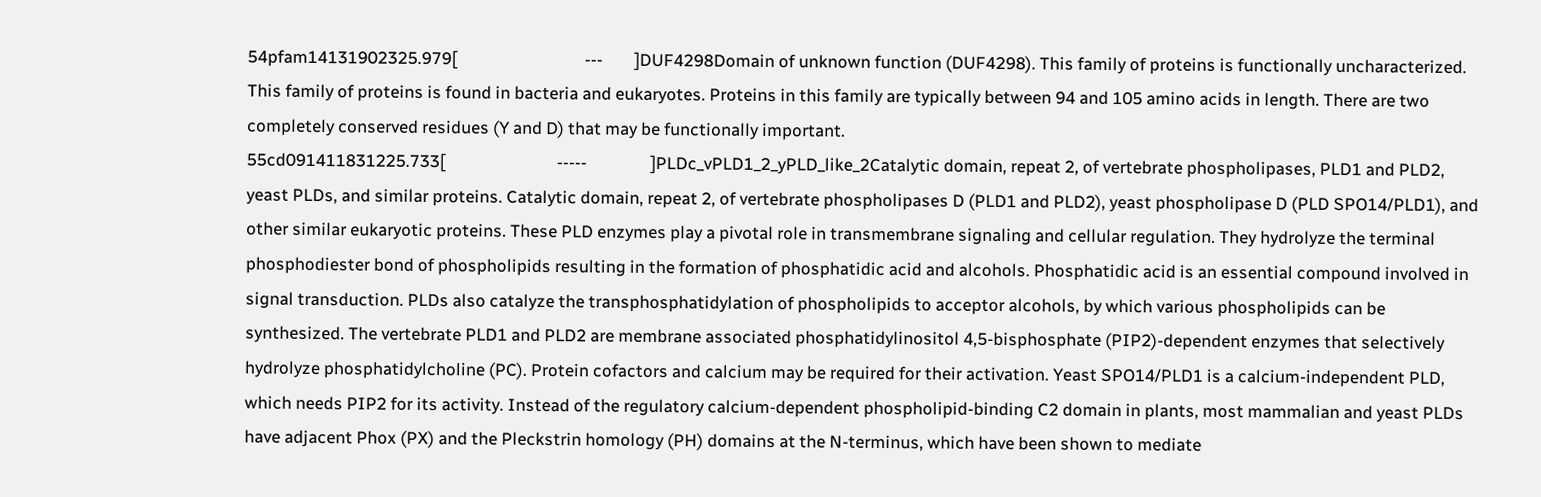54pfam14131902325.979[                                ---        ]DUF4298Domain of unknown function (DUF4298). This family of proteins is functionally uncharacterized. This family of proteins is found in bacteria and eukaryotes. Proteins in this family are typically between 94 and 105 amino acids in length. There are two completely conserved residues (Y and D) that may be functionally important.
55cd091411831225.733[                            -----                ]PLDc_vPLD1_2_yPLD_like_2Catalytic domain, repeat 2, of vertebrate phospholipases, PLD1 and PLD2, yeast PLDs, and similar proteins. Catalytic domain, repeat 2, of vertebrate phospholipases D (PLD1 and PLD2), yeast phospholipase D (PLD SPO14/PLD1), and other similar eukaryotic proteins. These PLD enzymes play a pivotal role in transmembrane signaling and cellular regulation. They hydrolyze the terminal phosphodiester bond of phospholipids resulting in the formation of phosphatidic acid and alcohols. Phosphatidic acid is an essential compound involved in signal transduction. PLDs also catalyze the transphosphatidylation of phospholipids to acceptor alcohols, by which various phospholipids can be synthesized. The vertebrate PLD1 and PLD2 are membrane associated phosphatidylinositol 4,5-bisphosphate (PIP2)-dependent enzymes that selectively hydrolyze phosphatidylcholine (PC). Protein cofactors and calcium may be required for their activation. Yeast SPO14/PLD1 is a calcium-independent PLD, which needs PIP2 for its activity. Instead of the regulatory calcium-dependent phospholipid-binding C2 domain in plants, most mammalian and yeast PLDs have adjacent Phox (PX) and the Pleckstrin homology (PH) domains at the N-terminus, which have been shown to mediate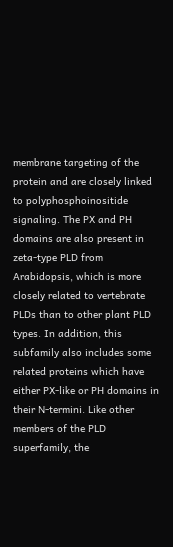membrane targeting of the protein and are closely linked to polyphosphoinositide signaling. The PX and PH domains are also present in zeta-type PLD from Arabidopsis, which is more closely related to vertebrate PLDs than to other plant PLD types. In addition, this subfamily also includes some related proteins which have either PX-like or PH domains in their N-termini. Like other members of the PLD superfamily, the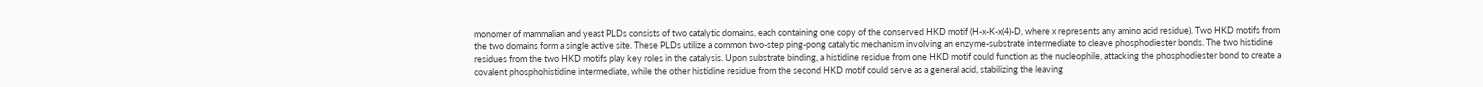monomer of mammalian and yeast PLDs consists of two catalytic domains, each containing one copy of the conserved HKD motif (H-x-K-x(4)-D, where x represents any amino acid residue). Two HKD motifs from the two domains form a single active site. These PLDs utilize a common two-step ping-pong catalytic mechanism involving an enzyme-substrate intermediate to cleave phosphodiester bonds. The two histidine residues from the two HKD motifs play key roles in the catalysis. Upon substrate binding, a histidine residue from one HKD motif could function as the nucleophile, attacking the phosphodiester bond to create a covalent phosphohistidine intermediate, while the other histidine residue from the second HKD motif could serve as a general acid, stabilizing the leaving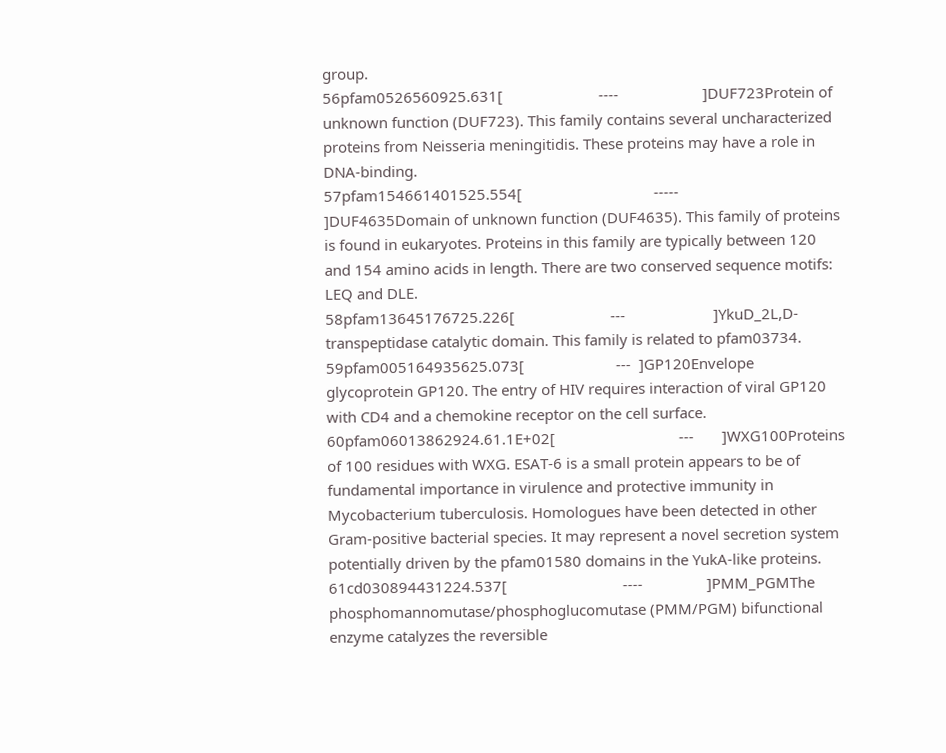group.
56pfam0526560925.631[                        ----                     ]DUF723Protein of unknown function (DUF723). This family contains several uncharacterized proteins from Neisseria meningitidis. These proteins may have a role in DNA-binding.
57pfam154661401525.554[                                 -----           ]DUF4635Domain of unknown function (DUF4635). This family of proteins is found in eukaryotes. Proteins in this family are typically between 120 and 154 amino acids in length. There are two conserved sequence motifs: LEQ and DLE.
58pfam13645176725.226[                        ---                      ]YkuD_2L,D-transpeptidase catalytic domain. This family is related to pfam03734.
59pfam005164935625.073[                       ---  ]GP120Envelope glycoprotein GP120. The entry of HIV requires interaction of viral GP120 with CD4 and a chemokine receptor on the cell surface.
60pfam06013862924.61.1E+02[                               ---       ]WXG100Proteins of 100 residues with WXG. ESAT-6 is a small protein appears to be of fundamental importance in virulence and protective immunity in Mycobacterium tuberculosis. Homologues have been detected in other Gram-positive bacterial species. It may represent a novel secretion system potentially driven by the pfam01580 domains in the YukA-like proteins.
61cd030894431224.537[                             ----                ]PMM_PGMThe phosphomannomutase/phosphoglucomutase (PMM/PGM) bifunctional enzyme catalyzes the reversible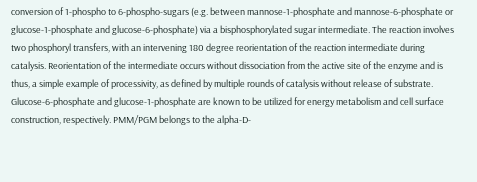conversion of 1-phospho to 6-phospho-sugars (e.g. between mannose-1-phosphate and mannose-6-phosphate or glucose-1-phosphate and glucose-6-phosphate) via a bisphosphorylated sugar intermediate. The reaction involves two phosphoryl transfers, with an intervening 180 degree reorientation of the reaction intermediate during catalysis. Reorientation of the intermediate occurs without dissociation from the active site of the enzyme and is thus, a simple example of processivity, as defined by multiple rounds of catalysis without release of substrate. Glucose-6-phosphate and glucose-1-phosphate are known to be utilized for energy metabolism and cell surface construction, respectively. PMM/PGM belongs to the alpha-D-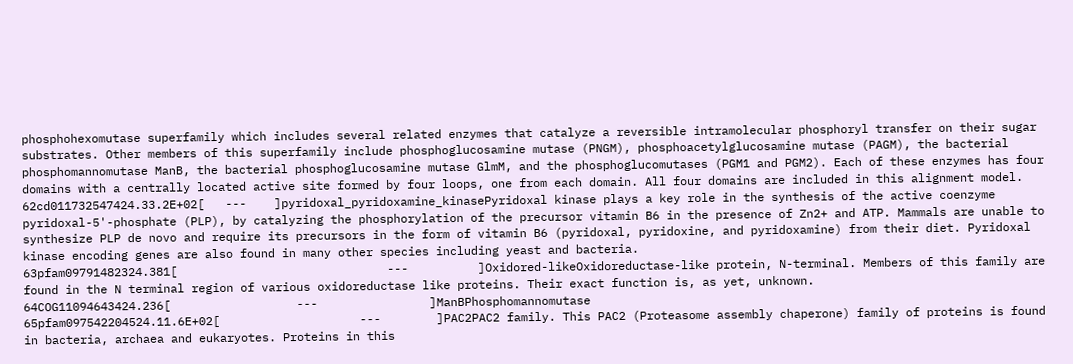phosphohexomutase superfamily which includes several related enzymes that catalyze a reversible intramolecular phosphoryl transfer on their sugar substrates. Other members of this superfamily include phosphoglucosamine mutase (PNGM), phosphoacetylglucosamine mutase (PAGM), the bacterial phosphomannomutase ManB, the bacterial phosphoglucosamine mutase GlmM, and the phosphoglucomutases (PGM1 and PGM2). Each of these enzymes has four domains with a centrally located active site formed by four loops, one from each domain. All four domains are included in this alignment model.
62cd011732547424.33.2E+02[   ---    ]pyridoxal_pyridoxamine_kinasePyridoxal kinase plays a key role in the synthesis of the active coenzyme pyridoxal-5'-phosphate (PLP), by catalyzing the phosphorylation of the precursor vitamin B6 in the presence of Zn2+ and ATP. Mammals are unable to synthesize PLP de novo and require its precursors in the form of vitamin B6 (pyridoxal, pyridoxine, and pyridoxamine) from their diet. Pyridoxal kinase encoding genes are also found in many other species including yeast and bacteria.
63pfam09791482324.381[                              ---          ]Oxidored-likeOxidoreductase-like protein, N-terminal. Members of this family are found in the N terminal region of various oxidoreductase like proteins. Their exact function is, as yet, unknown.
64COG11094643424.236[                  ---                ]ManBPhosphomannomutase
65pfam097542204524.11.6E+02[                    ---        ]PAC2PAC2 family. This PAC2 (Proteasome assembly chaperone) family of proteins is found in bacteria, archaea and eukaryotes. Proteins in this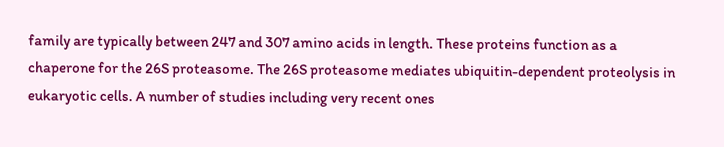family are typically between 247 and 307 amino acids in length. These proteins function as a chaperone for the 26S proteasome. The 26S proteasome mediates ubiquitin-dependent proteolysis in eukaryotic cells. A number of studies including very recent ones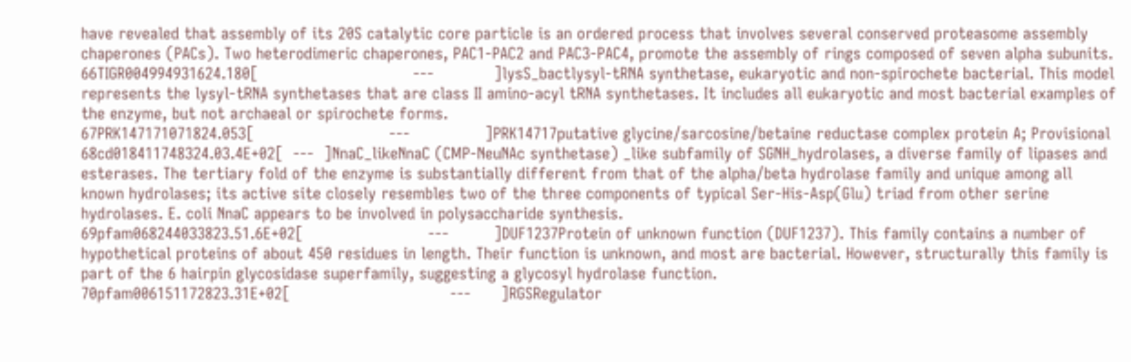have revealed that assembly of its 20S catalytic core particle is an ordered process that involves several conserved proteasome assembly chaperones (PACs). Two heterodimeric chaperones, PAC1-PAC2 and PAC3-PAC4, promote the assembly of rings composed of seven alpha subunits.
66TIGR004994931624.180[                               ---            ]lysS_bactlysyl-tRNA synthetase, eukaryotic and non-spirochete bacterial. This model represents the lysyl-tRNA synthetases that are class II amino-acyl tRNA synthetases. It includes all eukaryotic and most bacterial examples of the enzyme, but not archaeal or spirochete forms.
67PRK147171071824.053[                           ---               ]PRK14717putative glycine/sarcosine/betaine reductase complex protein A; Provisional
68cd018411748324.03.4E+02[  ---  ]NnaC_likeNnaC (CMP-NeuNAc synthetase) _like subfamily of SGNH_hydrolases, a diverse family of lipases and esterases. The tertiary fold of the enzyme is substantially different from that of the alpha/beta hydrolase family and unique among all known hydrolases; its active site closely resembles two of the three components of typical Ser-His-Asp(Glu) triad from other serine hydrolases. E. coli NnaC appears to be involved in polysaccharide synthesis.
69pfam068244033823.51.6E+02[                         ---         ]DUF1237Protein of unknown function (DUF1237). This family contains a number of hypothetical proteins of about 450 residues in length. Their function is unknown, and most are bacterial. However, structurally this family is part of the 6 hairpin glycosidase superfamily, suggesting a glycosyl hydrolase function.
70pfam006151172823.31E+02[                                ---      ]RGSRegulator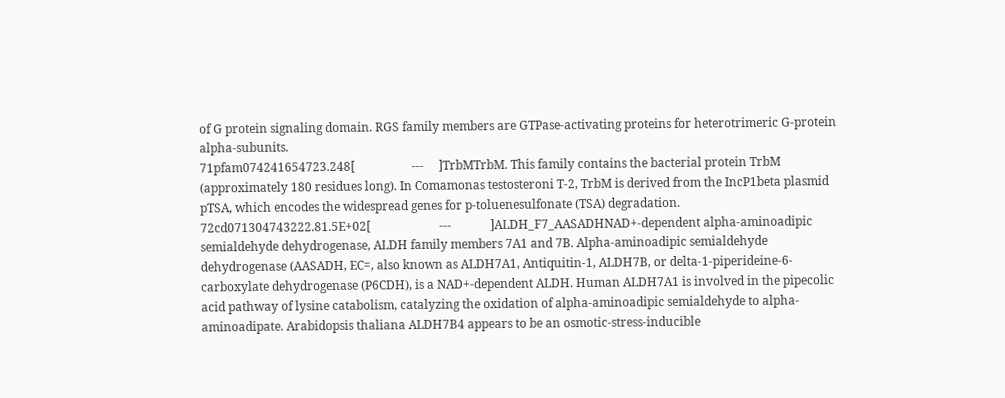of G protein signaling domain. RGS family members are GTPase-activating proteins for heterotrimeric G-protein alpha-subunits.
71pfam074241654723.248[                   ---     ]TrbMTrbM. This family contains the bacterial protein TrbM (approximately 180 residues long). In Comamonas testosteroni T-2, TrbM is derived from the IncP1beta plasmid pTSA, which encodes the widespread genes for p-toluenesulfonate (TSA) degradation.
72cd071304743222.81.5E+02[                       ---             ]ALDH_F7_AASADHNAD+-dependent alpha-aminoadipic semialdehyde dehydrogenase, ALDH family members 7A1 and 7B. Alpha-aminoadipic semialdehyde dehydrogenase (AASADH, EC=, also known as ALDH7A1, Antiquitin-1, ALDH7B, or delta-1-piperideine-6-carboxylate dehydrogenase (P6CDH), is a NAD+-dependent ALDH. Human ALDH7A1 is involved in the pipecolic acid pathway of lysine catabolism, catalyzing the oxidation of alpha-aminoadipic semialdehyde to alpha-aminoadipate. Arabidopsis thaliana ALDH7B4 appears to be an osmotic-stress-inducible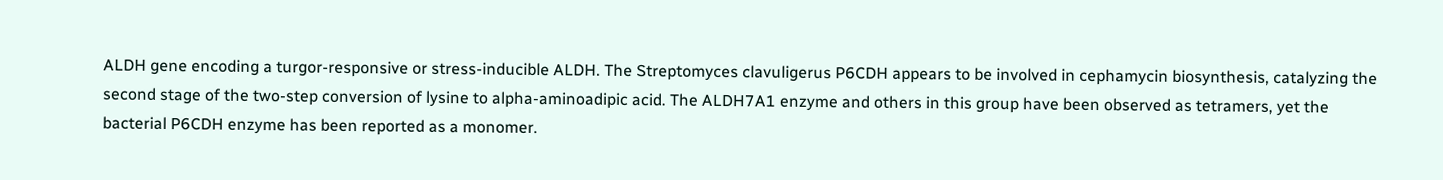ALDH gene encoding a turgor-responsive or stress-inducible ALDH. The Streptomyces clavuligerus P6CDH appears to be involved in cephamycin biosynthesis, catalyzing the second stage of the two-step conversion of lysine to alpha-aminoadipic acid. The ALDH7A1 enzyme and others in this group have been observed as tetramers, yet the bacterial P6CDH enzyme has been reported as a monomer.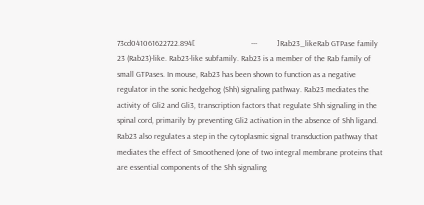73cd041061622722.894[                            ---          ]Rab23_likeRab GTPase family 23 (Rab23)-like. Rab23-like subfamily. Rab23 is a member of the Rab family of small GTPases. In mouse, Rab23 has been shown to function as a negative regulator in the sonic hedgehog (Shh) signaling pathway. Rab23 mediates the activity of Gli2 and Gli3, transcription factors that regulate Shh signaling in the spinal cord, primarily by preventing Gli2 activation in the absence of Shh ligand. Rab23 also regulates a step in the cytoplasmic signal transduction pathway that mediates the effect of Smoothened (one of two integral membrane proteins that are essential components of the Shh signaling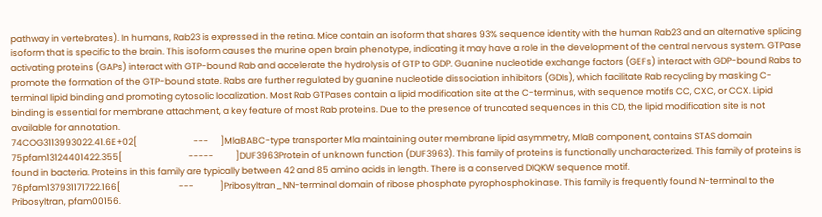pathway in vertebrates). In humans, Rab23 is expressed in the retina. Mice contain an isoform that shares 93% sequence identity with the human Rab23 and an alternative splicing isoform that is specific to the brain. This isoform causes the murine open brain phenotype, indicating it may have a role in the development of the central nervous system. GTPase activating proteins (GAPs) interact with GTP-bound Rab and accelerate the hydrolysis of GTP to GDP. Guanine nucleotide exchange factors (GEFs) interact with GDP-bound Rabs to promote the formation of the GTP-bound state. Rabs are further regulated by guanine nucleotide dissociation inhibitors (GDIs), which facilitate Rab recycling by masking C-terminal lipid binding and promoting cytosolic localization. Most Rab GTPases contain a lipid modification site at the C-terminus, with sequence motifs CC, CXC, or CCX. Lipid binding is essential for membrane attachment, a key feature of most Rab proteins. Due to the presence of truncated sequences in this CD, the lipid modification site is not available for annotation.
74COG3113993022.41.6E+02[                            ---      ]MlaBABC-type transporter Mla maintaining outer membrane lipid asymmetry, MlaB component, contains STAS domain
75pfam13124401422.355[                                 -----           ]DUF3963Protein of unknown function (DUF3963). This family of proteins is functionally uncharacterized. This family of proteins is found in bacteria. Proteins in this family are typically between 42 and 85 amino acids in length. There is a conserved DIQKW sequence motif.
76pfam137931171722.166[                             ---             ]Pribosyltran_NN-terminal domain of ribose phosphate pyrophosphokinase. This family is frequently found N-terminal to the Pribosyltran, pfam00156.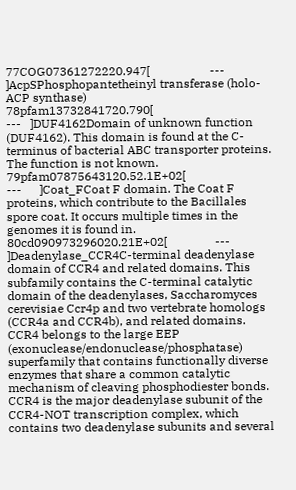77COG07361272220.947[                    ---                  ]AcpSPhosphopantetheinyl transferase (holo-ACP synthase)
78pfam13732841720.790[                                        ---   ]DUF4162Domain of unknown function (DUF4162). This domain is found at the C-terminus of bacterial ABC transporter proteins. The function is not known.
79pfam07875643120.52.1E+02[                               ---      ]Coat_FCoat F domain. The Coat F proteins, which contribute to the Bacillales spore coat. It occurs multiple times in the genomes it is found in.
80cd090973296020.21E+02[                ---      ]Deadenylase_CCR4C-terminal deadenylase domain of CCR4 and related domains. This subfamily contains the C-terminal catalytic domain of the deadenylases, Saccharomyces cerevisiae Ccr4p and two vertebrate homologs (CCR4a and CCR4b), and related domains. CCR4 belongs to the large EEP (exonuclease/endonuclease/phosphatase) superfamily that contains functionally diverse enzymes that share a common catalytic mechanism of cleaving phosphodiester bonds. CCR4 is the major deadenylase subunit of the CCR4-NOT transcription complex, which contains two deadenylase subunits and several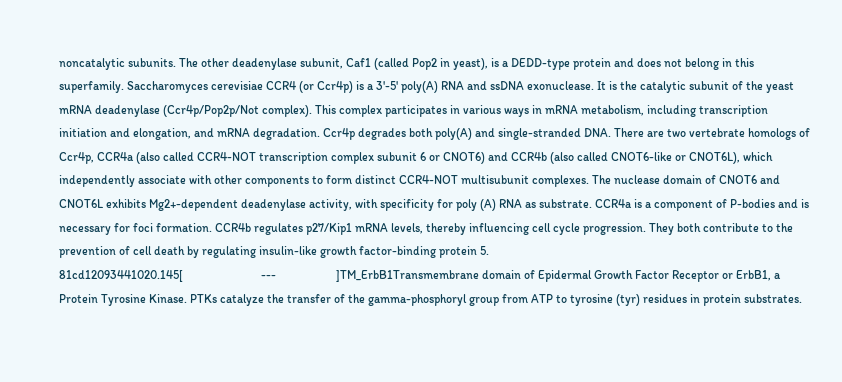noncatalytic subunits. The other deadenylase subunit, Caf1 (called Pop2 in yeast), is a DEDD-type protein and does not belong in this superfamily. Saccharomyces cerevisiae CCR4 (or Ccr4p) is a 3'-5' poly(A) RNA and ssDNA exonuclease. It is the catalytic subunit of the yeast mRNA deadenylase (Ccr4p/Pop2p/Not complex). This complex participates in various ways in mRNA metabolism, including transcription initiation and elongation, and mRNA degradation. Ccr4p degrades both poly(A) and single-stranded DNA. There are two vertebrate homologs of Ccr4p, CCR4a (also called CCR4-NOT transcription complex subunit 6 or CNOT6) and CCR4b (also called CNOT6-like or CNOT6L), which independently associate with other components to form distinct CCR4-NOT multisubunit complexes. The nuclease domain of CNOT6 and CNOT6L exhibits Mg2+-dependent deadenylase activity, with specificity for poly (A) RNA as substrate. CCR4a is a component of P-bodies and is necessary for foci formation. CCR4b regulates p27/Kip1 mRNA levels, thereby influencing cell cycle progression. They both contribute to the prevention of cell death by regulating insulin-like growth factor-binding protein 5.
81cd12093441020.145[                          ---                    ]TM_ErbB1Transmembrane domain of Epidermal Growth Factor Receptor or ErbB1, a Protein Tyrosine Kinase. PTKs catalyze the transfer of the gamma-phosphoryl group from ATP to tyrosine (tyr) residues in protein substrates.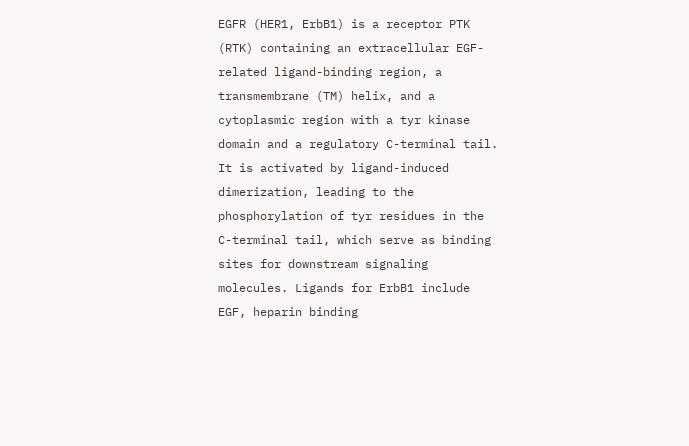EGFR (HER1, ErbB1) is a receptor PTK (RTK) containing an extracellular EGF-related ligand-binding region, a transmembrane (TM) helix, and a cytoplasmic region with a tyr kinase domain and a regulatory C-terminal tail. It is activated by ligand-induced dimerization, leading to the phosphorylation of tyr residues in the C-terminal tail, which serve as binding sites for downstream signaling molecules. Ligands for ErbB1 include EGF, heparin binding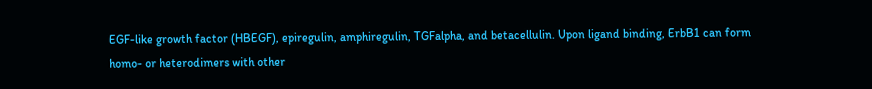EGF-like growth factor (HBEGF), epiregulin, amphiregulin, TGFalpha, and betacellulin. Upon ligand binding, ErbB1 can form homo- or heterodimers with other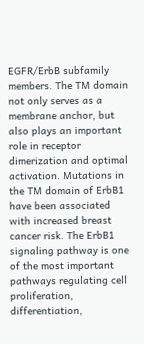EGFR/ErbB subfamily members. The TM domain not only serves as a membrane anchor, but also plays an important role in receptor dimerization and optimal activation. Mutations in the TM domain of ErbB1 have been associated with increased breast cancer risk. The ErbB1 signaling pathway is one of the most important pathways regulating cell proliferation, differentiation,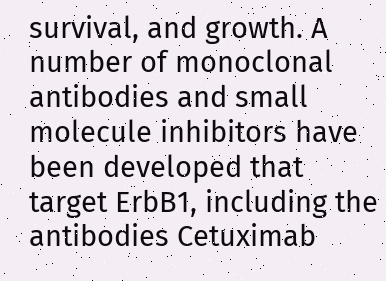survival, and growth. A number of monoclonal antibodies and small molecule inhibitors have been developed that target ErbB1, including the antibodies Cetuximab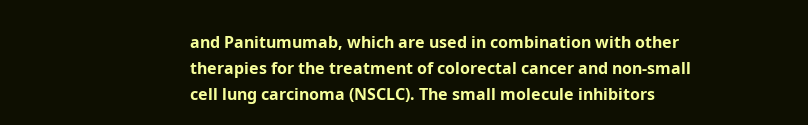and Panitumumab, which are used in combination with other therapies for the treatment of colorectal cancer and non-small cell lung carcinoma (NSCLC). The small molecule inhibitors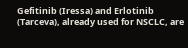Gefitinib (Iressa) and Erlotinib (Tarceva), already used for NSCLC, are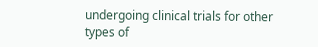undergoing clinical trials for other types of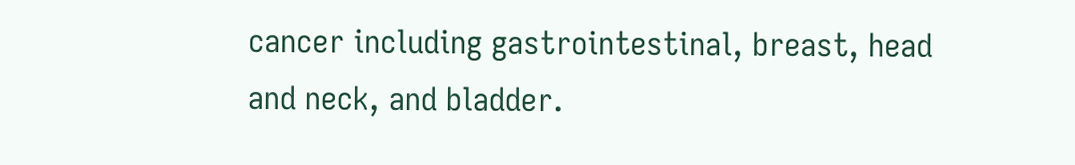cancer including gastrointestinal, breast, head and neck, and bladder.